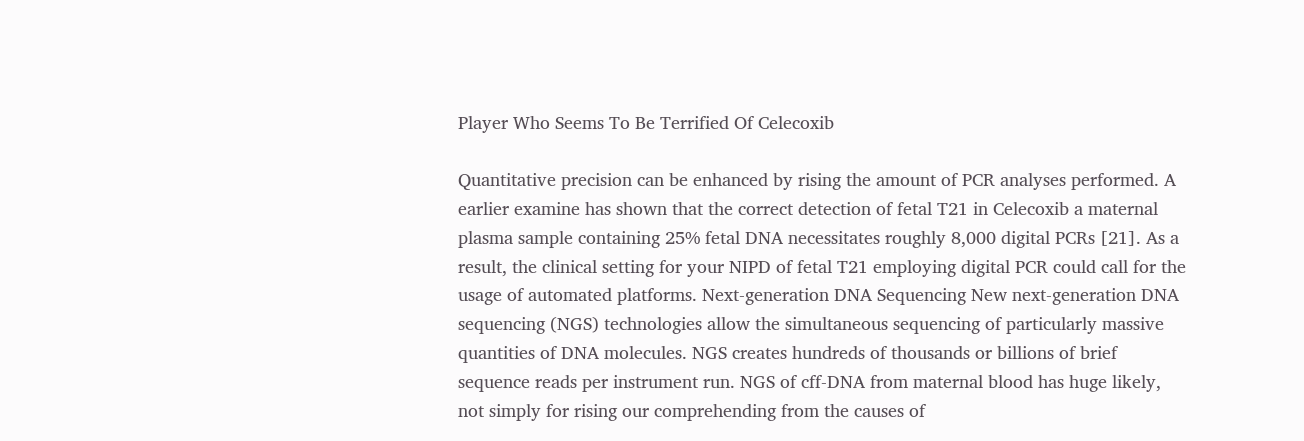Player Who Seems To Be Terrified Of Celecoxib

Quantitative precision can be enhanced by rising the amount of PCR analyses performed. A earlier examine has shown that the correct detection of fetal T21 in Celecoxib a maternal plasma sample containing 25% fetal DNA necessitates roughly 8,000 digital PCRs [21]. As a result, the clinical setting for your NIPD of fetal T21 employing digital PCR could call for the usage of automated platforms. Next-generation DNA Sequencing New next-generation DNA sequencing (NGS) technologies allow the simultaneous sequencing of particularly massive quantities of DNA molecules. NGS creates hundreds of thousands or billions of brief sequence reads per instrument run. NGS of cff-DNA from maternal blood has huge likely, not simply for rising our comprehending from the causes of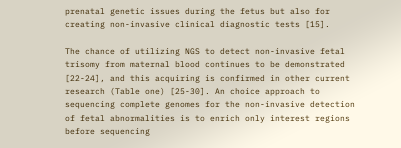prenatal genetic issues during the fetus but also for creating non-invasive clinical diagnostic tests [15].

The chance of utilizing NGS to detect non-invasive fetal trisomy from maternal blood continues to be demonstrated [22-24], and this acquiring is confirmed in other current research (Table one) [25-30]. An choice approach to sequencing complete genomes for the non-invasive detection of fetal abnormalities is to enrich only interest regions before sequencing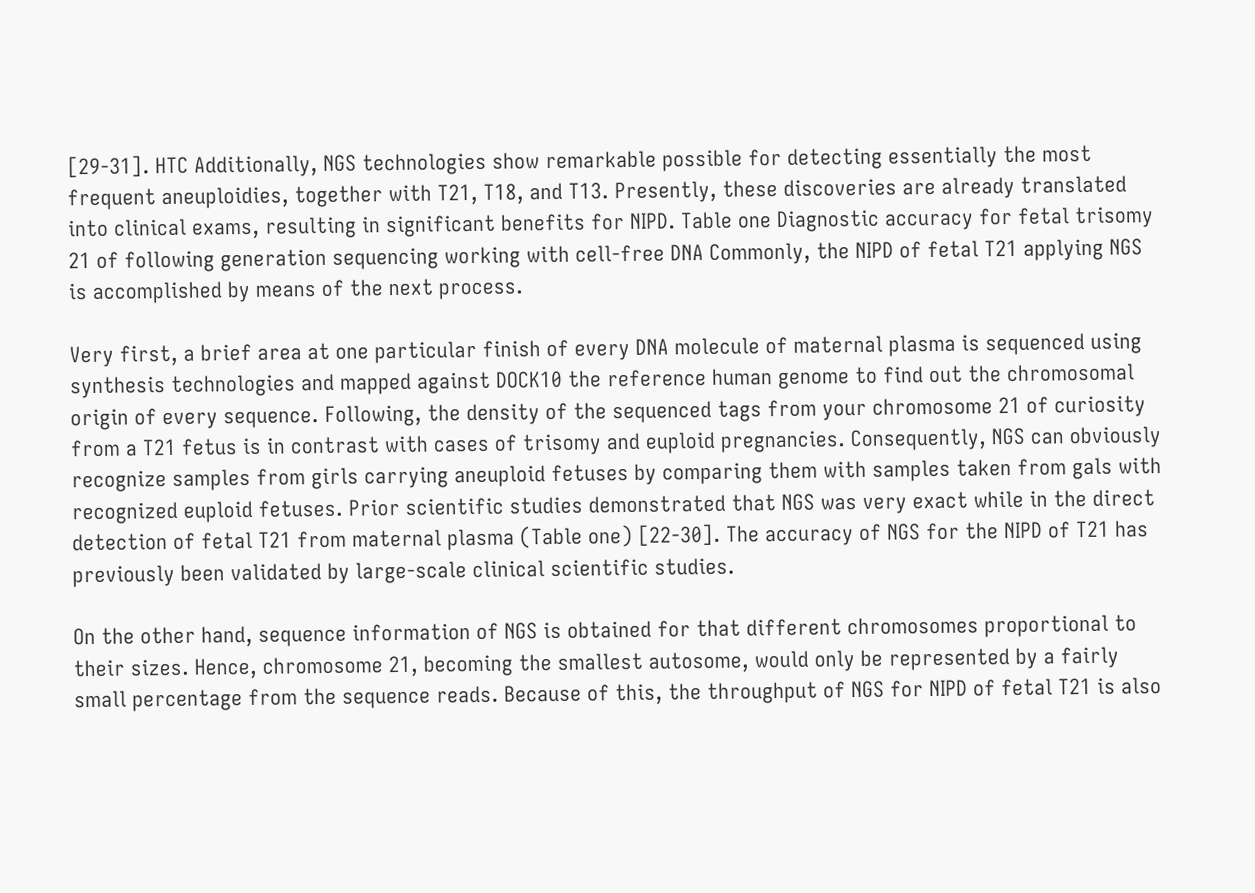[29-31]. HTC Additionally, NGS technologies show remarkable possible for detecting essentially the most frequent aneuploidies, together with T21, T18, and T13. Presently, these discoveries are already translated into clinical exams, resulting in significant benefits for NIPD. Table one Diagnostic accuracy for fetal trisomy 21 of following generation sequencing working with cell-free DNA Commonly, the NIPD of fetal T21 applying NGS is accomplished by means of the next process.

Very first, a brief area at one particular finish of every DNA molecule of maternal plasma is sequenced using synthesis technologies and mapped against DOCK10 the reference human genome to find out the chromosomal origin of every sequence. Following, the density of the sequenced tags from your chromosome 21 of curiosity from a T21 fetus is in contrast with cases of trisomy and euploid pregnancies. Consequently, NGS can obviously recognize samples from girls carrying aneuploid fetuses by comparing them with samples taken from gals with recognized euploid fetuses. Prior scientific studies demonstrated that NGS was very exact while in the direct detection of fetal T21 from maternal plasma (Table one) [22-30]. The accuracy of NGS for the NIPD of T21 has previously been validated by large-scale clinical scientific studies.

On the other hand, sequence information of NGS is obtained for that different chromosomes proportional to their sizes. Hence, chromosome 21, becoming the smallest autosome, would only be represented by a fairly small percentage from the sequence reads. Because of this, the throughput of NGS for NIPD of fetal T21 is also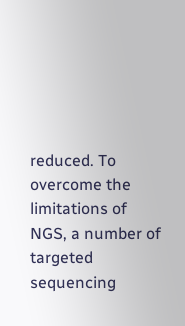reduced. To overcome the limitations of NGS, a number of targeted sequencing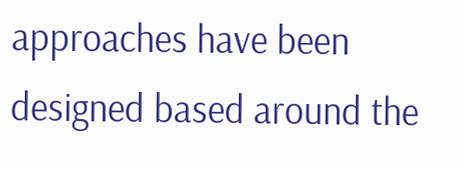approaches have been designed based around the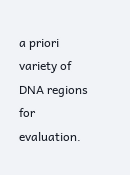a priori variety of DNA regions for evaluation.